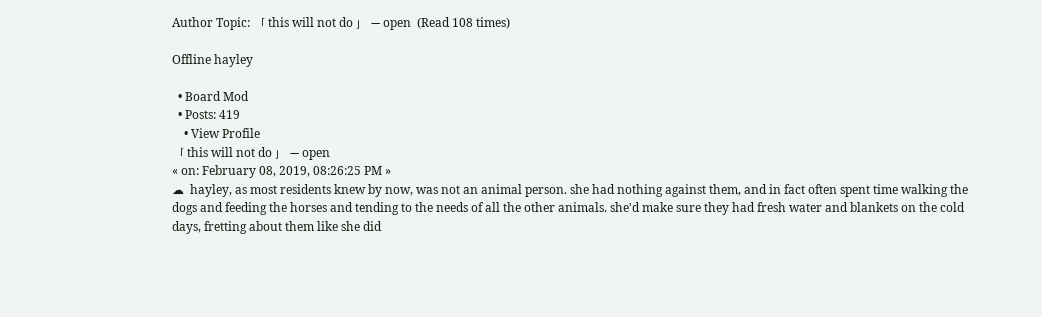Author Topic: 「 this will not do 」 — open  (Read 108 times)

Offline hayley

  • Board Mod
  • Posts: 419
    • View Profile
「 this will not do 」 — open
« on: February 08, 2019, 08:26:25 PM »
☁  hayley, as most residents knew by now, was not an animal person. she had nothing against them, and in fact often spent time walking the dogs and feeding the horses and tending to the needs of all the other animals. she'd make sure they had fresh water and blankets on the cold days, fretting about them like she did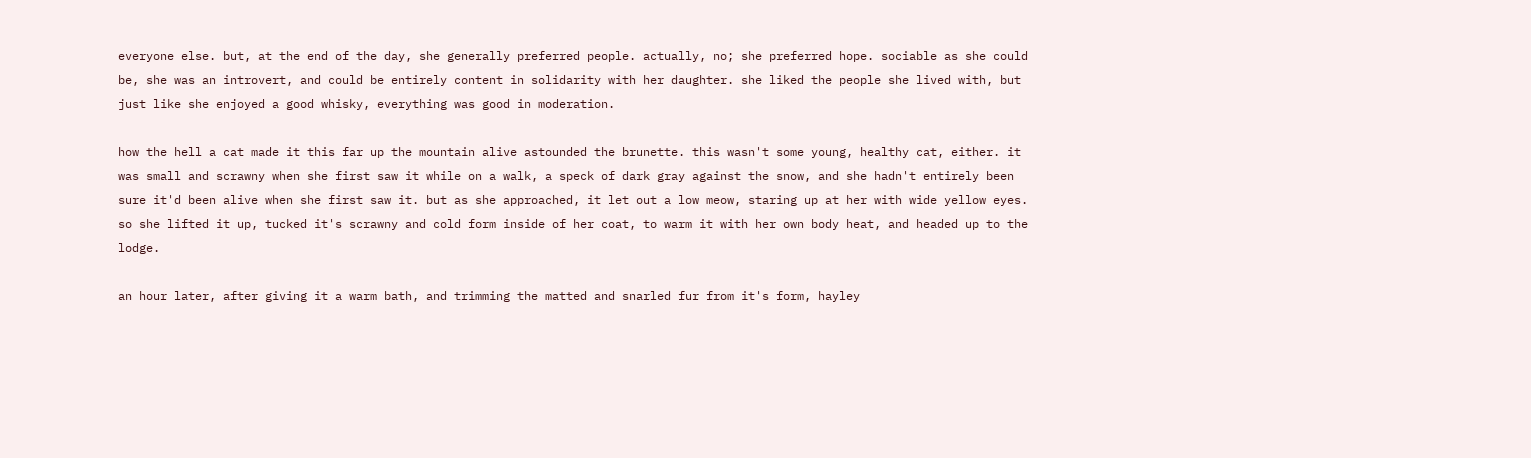everyone else. but, at the end of the day, she generally preferred people. actually, no; she preferred hope. sociable as she could be, she was an introvert, and could be entirely content in solidarity with her daughter. she liked the people she lived with, but just like she enjoyed a good whisky, everything was good in moderation.

how the hell a cat made it this far up the mountain alive astounded the brunette. this wasn't some young, healthy cat, either. it was small and scrawny when she first saw it while on a walk, a speck of dark gray against the snow, and she hadn't entirely been sure it'd been alive when she first saw it. but as she approached, it let out a low meow, staring up at her with wide yellow eyes. so she lifted it up, tucked it's scrawny and cold form inside of her coat, to warm it with her own body heat, and headed up to the lodge.

an hour later, after giving it a warm bath, and trimming the matted and snarled fur from it's form, hayley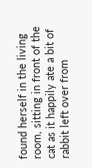found herself in the living room, sitting in front of the cat as it happily ate a bit of rabbit left over from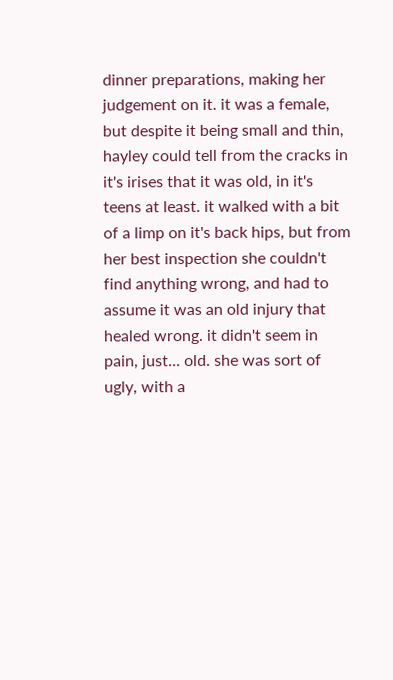dinner preparations, making her judgement on it. it was a female, but despite it being small and thin, hayley could tell from the cracks in it's irises that it was old, in it's teens at least. it walked with a bit of a limp on it's back hips, but from her best inspection she couldn't find anything wrong, and had to assume it was an old injury that healed wrong. it didn't seem in pain, just... old. she was sort of ugly, with a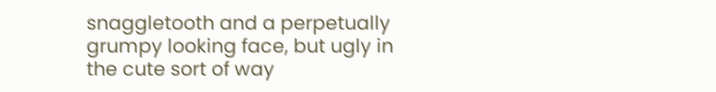snaggletooth and a perpetually grumpy looking face, but ugly in the cute sort of way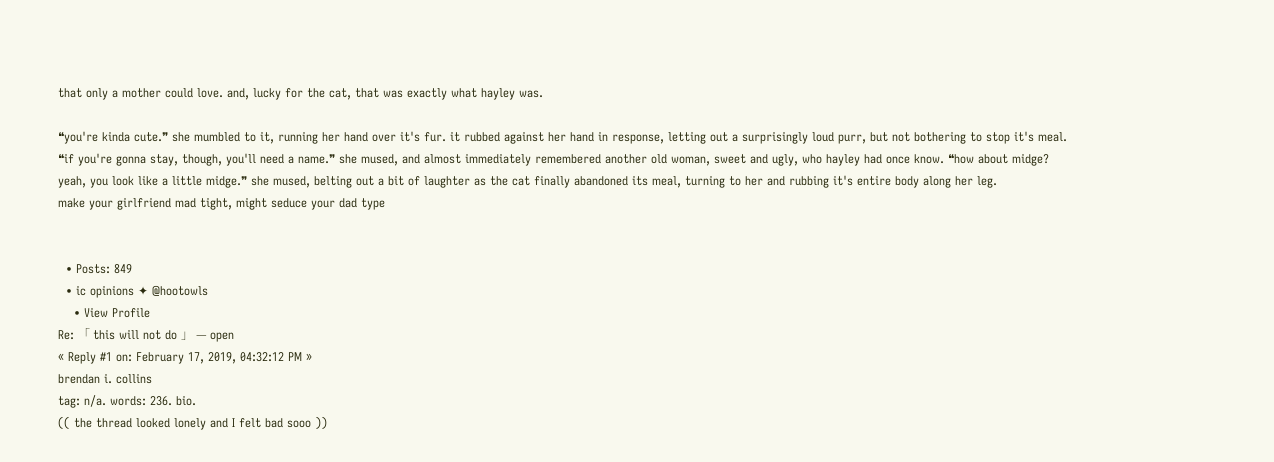that only a mother could love. and, lucky for the cat, that was exactly what hayley was.

❝you're kinda cute.❞ she mumbled to it, running her hand over it's fur. it rubbed against her hand in response, letting out a surprisingly loud purr, but not bothering to stop it's meal. ❝if you're gonna stay, though, you'll need a name.❞ she mused, and almost immediately remembered another old woman, sweet and ugly, who hayley had once know. ❝how about midge? yeah, you look like a little midge.❞ she mused, belting out a bit of laughter as the cat finally abandoned its meal, turning to her and rubbing it's entire body along her leg.
make your girlfriend mad tight, might seduce your dad type


  • Posts: 849
  • ic opinions ✦ @hootowls
    • View Profile
Re: 「 this will not do 」 — open
« Reply #1 on: February 17, 2019, 04:32:12 PM »
brendan i. collins
tag: n/a. words: 236. bio.
(( the thread looked lonely and I felt bad sooo ))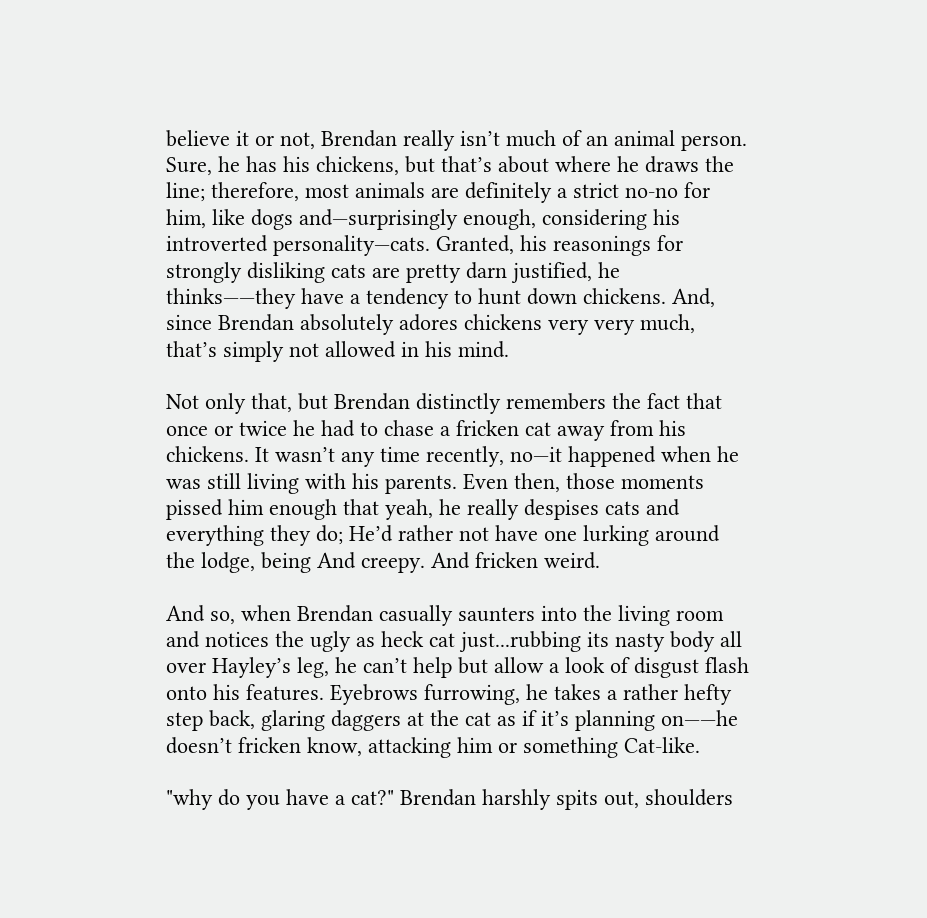believe it or not, Brendan really isn’t much of an animal person. Sure, he has his chickens, but that’s about where he draws the line; therefore, most animals are definitely a strict no-no for him, like dogs and—surprisingly enough, considering his introverted personality—cats. Granted, his reasonings for strongly disliking cats are pretty darn justified, he thinks——they have a tendency to hunt down chickens. And, since Brendan absolutely adores chickens very very much, that’s simply not allowed in his mind.

Not only that, but Brendan distinctly remembers the fact that once or twice he had to chase a fricken cat away from his chickens. It wasn’t any time recently, no—it happened when he was still living with his parents. Even then, those moments pissed him enough that yeah, he really despises cats and everything they do; He’d rather not have one lurking around the lodge, being And creepy. And fricken weird.

And so, when Brendan casually saunters into the living room and notices the ugly as heck cat just...rubbing its nasty body all over Hayley’s leg, he can’t help but allow a look of disgust flash onto his features. Eyebrows furrowing, he takes a rather hefty step back, glaring daggers at the cat as if it’s planning on——he doesn’t fricken know, attacking him or something Cat-like.

"why do you have a cat?" Brendan harshly spits out, shoulders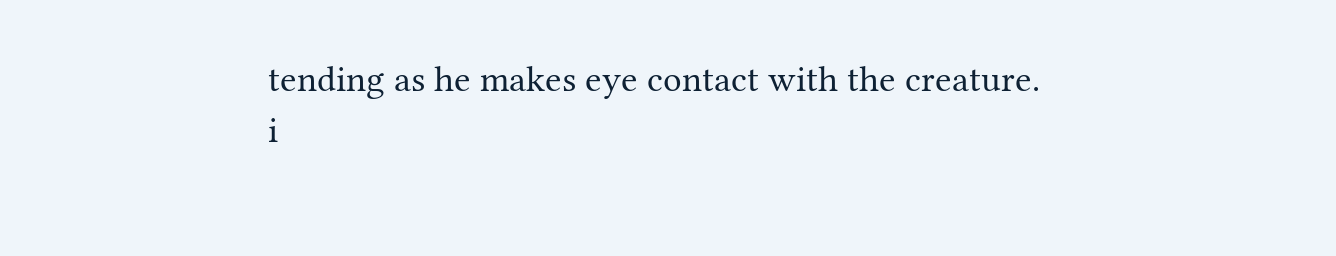tending as he makes eye contact with the creature.
i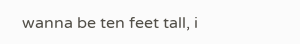wanna be ten feet tall, i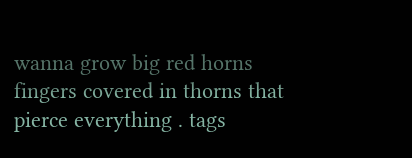wanna grow big red horns
fingers covered in thorns that pierce everything . tags